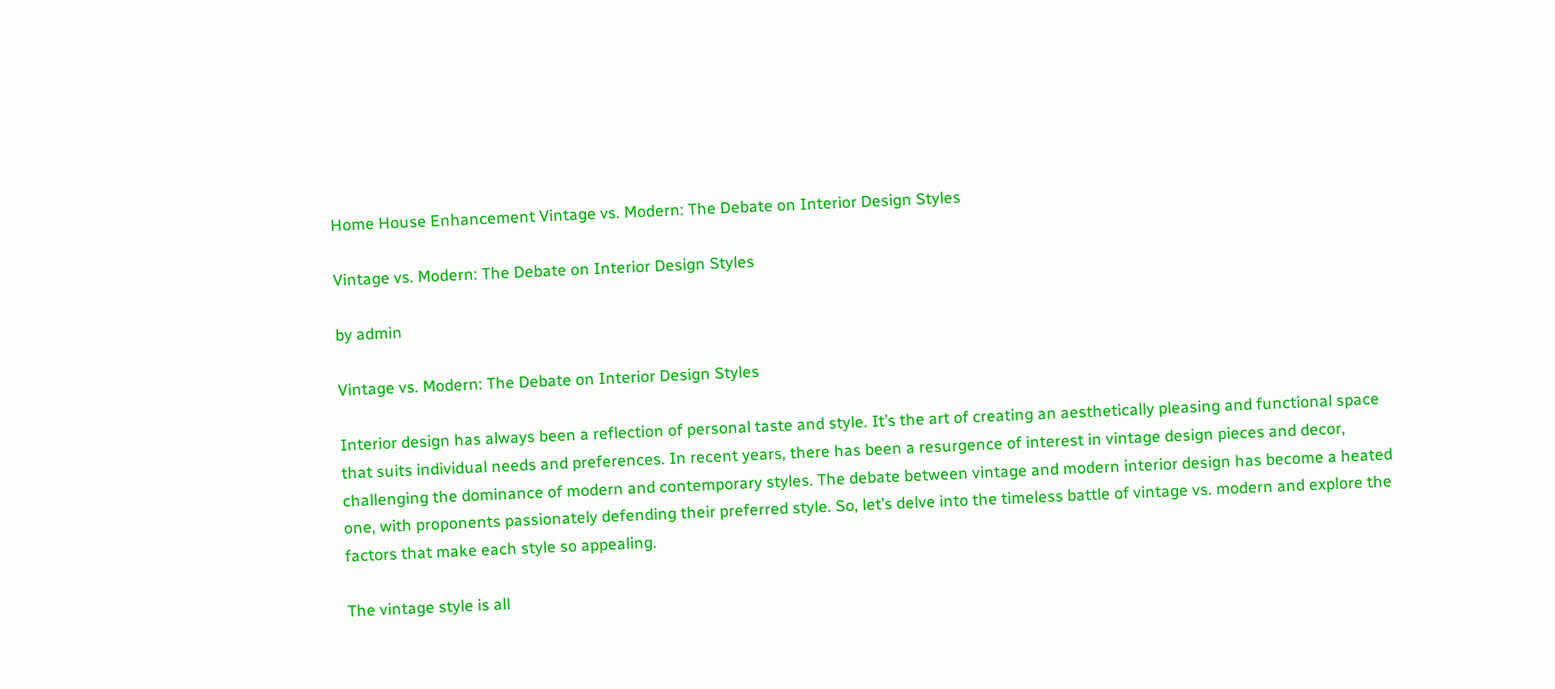Home House Enhancement Vintage vs. Modern: The Debate on Interior Design Styles

Vintage vs. Modern: The Debate on Interior Design Styles

by admin

Vintage vs. Modern: The Debate on Interior Design Styles

Interior design has always been a reflection of personal taste and style. It’s the art of creating an aesthetically pleasing and functional space that suits individual needs and preferences. In recent years, there has been a resurgence of interest in vintage design pieces and decor, challenging the dominance of modern and contemporary styles. The debate between vintage and modern interior design has become a heated one, with proponents passionately defending their preferred style. So, let’s delve into the timeless battle of vintage vs. modern and explore the factors that make each style so appealing.

The vintage style is all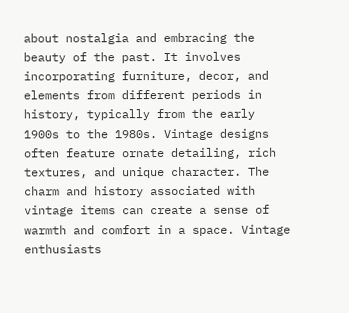about nostalgia and embracing the beauty of the past. It involves incorporating furniture, decor, and elements from different periods in history, typically from the early 1900s to the 1980s. Vintage designs often feature ornate detailing, rich textures, and unique character. The charm and history associated with vintage items can create a sense of warmth and comfort in a space. Vintage enthusiasts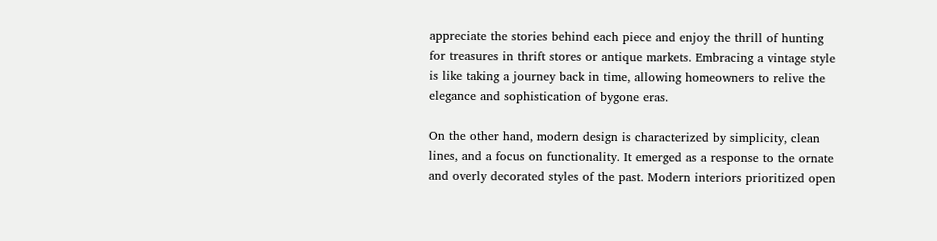appreciate the stories behind each piece and enjoy the thrill of hunting for treasures in thrift stores or antique markets. Embracing a vintage style is like taking a journey back in time, allowing homeowners to relive the elegance and sophistication of bygone eras.

On the other hand, modern design is characterized by simplicity, clean lines, and a focus on functionality. It emerged as a response to the ornate and overly decorated styles of the past. Modern interiors prioritized open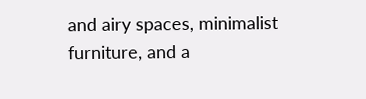and airy spaces, minimalist furniture, and a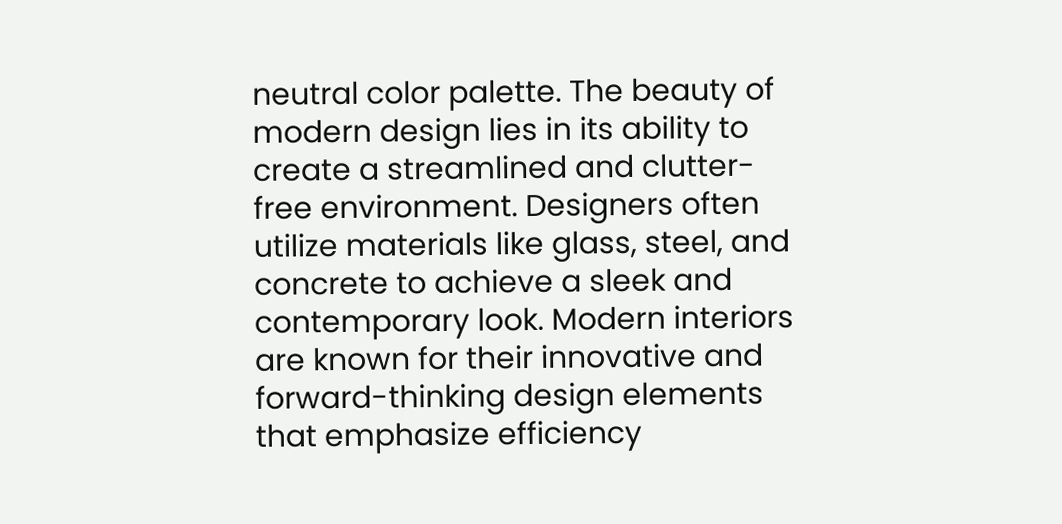neutral color palette. The beauty of modern design lies in its ability to create a streamlined and clutter-free environment. Designers often utilize materials like glass, steel, and concrete to achieve a sleek and contemporary look. Modern interiors are known for their innovative and forward-thinking design elements that emphasize efficiency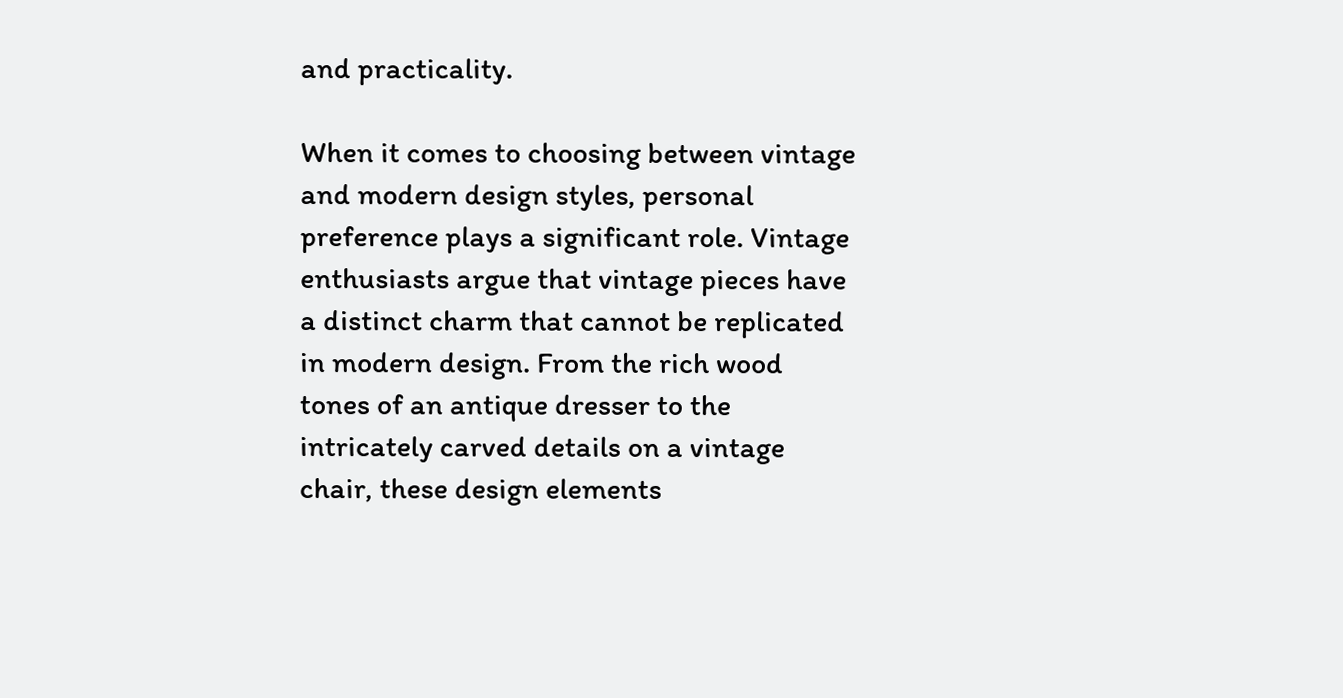and practicality.

When it comes to choosing between vintage and modern design styles, personal preference plays a significant role. Vintage enthusiasts argue that vintage pieces have a distinct charm that cannot be replicated in modern design. From the rich wood tones of an antique dresser to the intricately carved details on a vintage chair, these design elements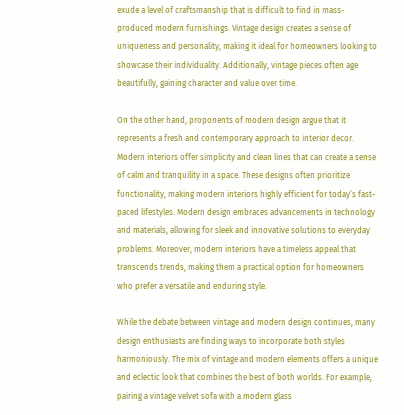exude a level of craftsmanship that is difficult to find in mass-produced modern furnishings. Vintage design creates a sense of uniqueness and personality, making it ideal for homeowners looking to showcase their individuality. Additionally, vintage pieces often age beautifully, gaining character and value over time.

On the other hand, proponents of modern design argue that it represents a fresh and contemporary approach to interior decor. Modern interiors offer simplicity and clean lines that can create a sense of calm and tranquility in a space. These designs often prioritize functionality, making modern interiors highly efficient for today’s fast-paced lifestyles. Modern design embraces advancements in technology and materials, allowing for sleek and innovative solutions to everyday problems. Moreover, modern interiors have a timeless appeal that transcends trends, making them a practical option for homeowners who prefer a versatile and enduring style.

While the debate between vintage and modern design continues, many design enthusiasts are finding ways to incorporate both styles harmoniously. The mix of vintage and modern elements offers a unique and eclectic look that combines the best of both worlds. For example, pairing a vintage velvet sofa with a modern glass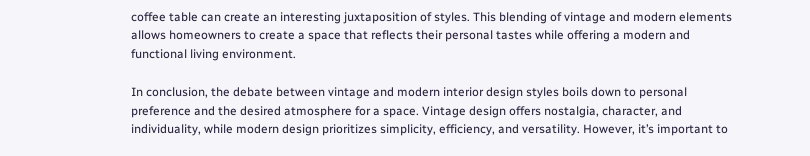coffee table can create an interesting juxtaposition of styles. This blending of vintage and modern elements allows homeowners to create a space that reflects their personal tastes while offering a modern and functional living environment.

In conclusion, the debate between vintage and modern interior design styles boils down to personal preference and the desired atmosphere for a space. Vintage design offers nostalgia, character, and individuality, while modern design prioritizes simplicity, efficiency, and versatility. However, it’s important to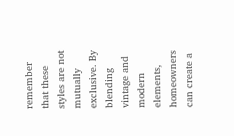remember that these styles are not mutually exclusive. By blending vintage and modern elements, homeowners can create a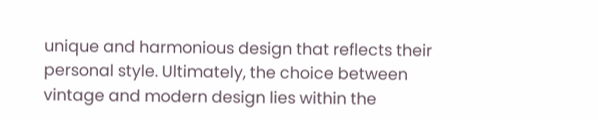unique and harmonious design that reflects their personal style. Ultimately, the choice between vintage and modern design lies within the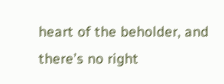heart of the beholder, and there’s no right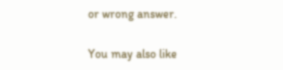or wrong answer.

You may also like